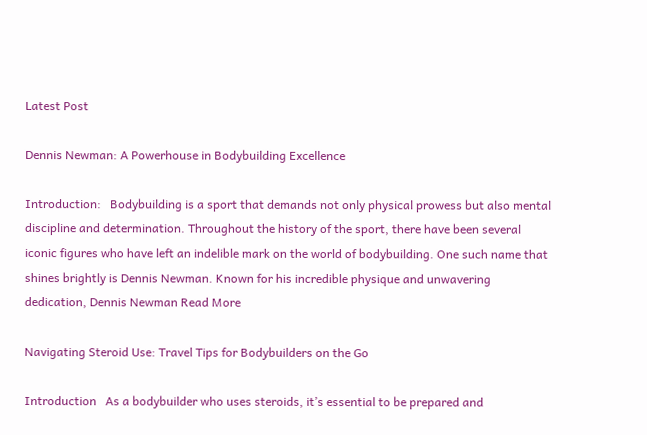Latest Post

Dennis Newman: A Powerhouse in Bodybuilding Excellence

Introduction:   Bodybuilding is a sport that demands not only physical prowess but also mental discipline and determination. Throughout the history of the sport, there have been several iconic figures who have left an indelible mark on the world of bodybuilding. One such name that shines brightly is Dennis Newman. Known for his incredible physique and unwavering dedication, Dennis Newman Read More

Navigating Steroid Use: Travel Tips for Bodybuilders on the Go

Introduction   As a bodybuilder who uses steroids, it’s essential to be prepared and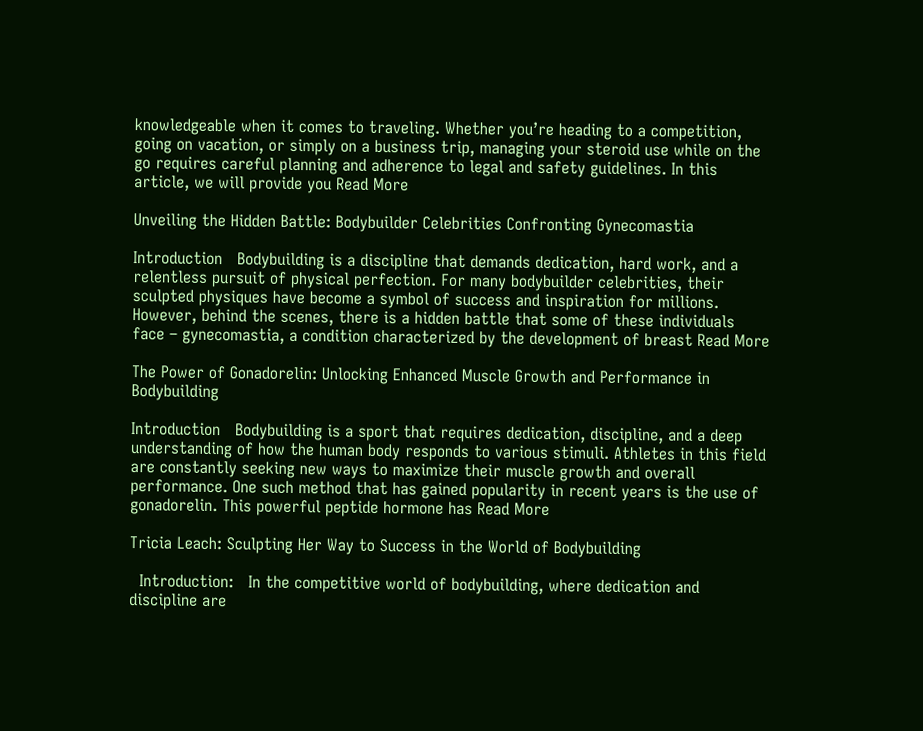knowledgeable when it comes to traveling. Whether you’re heading to a competition, going on vacation, or simply on a business trip, managing your steroid use while on the go requires careful planning and adherence to legal and safety guidelines. In this article, we will provide you Read More

Unveiling the Hidden Battle: Bodybuilder Celebrities Confronting Gynecomastia

Introduction   Bodybuilding is a discipline that demands dedication, hard work, and a relentless pursuit of physical perfection. For many bodybuilder celebrities, their sculpted physiques have become a symbol of success and inspiration for millions. However, behind the scenes, there is a hidden battle that some of these individuals face – gynecomastia, a condition characterized by the development of breast Read More

The Power of Gonadorelin: Unlocking Enhanced Muscle Growth and Performance in Bodybuilding

Introduction   Bodybuilding is a sport that requires dedication, discipline, and a deep understanding of how the human body responds to various stimuli. Athletes in this field are constantly seeking new ways to maximize their muscle growth and overall performance. One such method that has gained popularity in recent years is the use of gonadorelin. This powerful peptide hormone has Read More

Tricia Leach: Sculpting Her Way to Success in the World of Bodybuilding

  Introduction:   In the competitive world of bodybuilding, where dedication and discipline are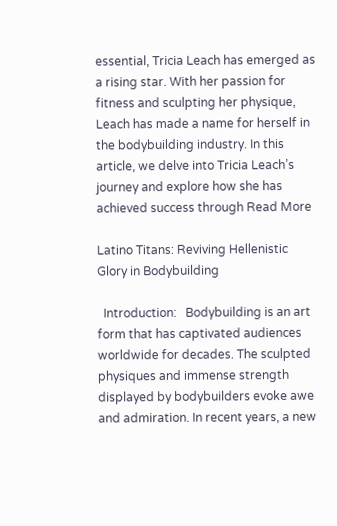essential, Tricia Leach has emerged as a rising star. With her passion for fitness and sculpting her physique, Leach has made a name for herself in the bodybuilding industry. In this article, we delve into Tricia Leach’s journey and explore how she has achieved success through Read More

Latino Titans: Reviving Hellenistic Glory in Bodybuilding

  Introduction:   Bodybuilding is an art form that has captivated audiences worldwide for decades. The sculpted physiques and immense strength displayed by bodybuilders evoke awe and admiration. In recent years, a new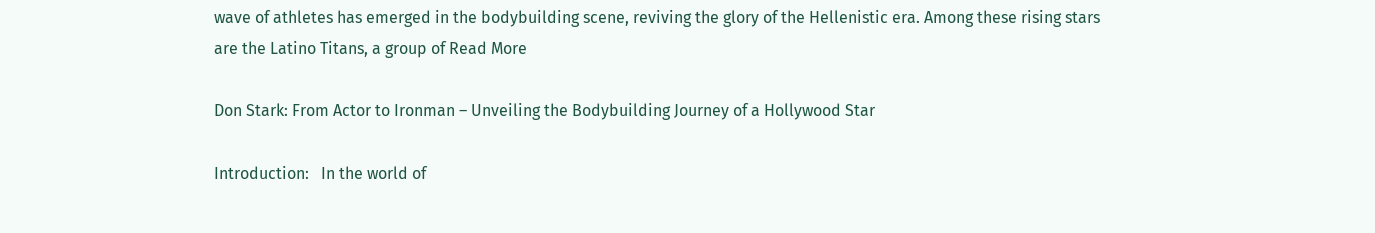wave of athletes has emerged in the bodybuilding scene, reviving the glory of the Hellenistic era. Among these rising stars are the Latino Titans, a group of Read More

Don Stark: From Actor to Ironman – Unveiling the Bodybuilding Journey of a Hollywood Star

Introduction:   In the world of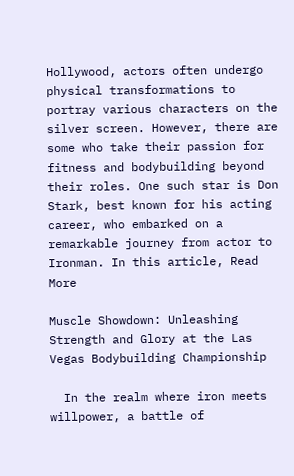Hollywood, actors often undergo physical transformations to portray various characters on the silver screen. However, there are some who take their passion for fitness and bodybuilding beyond their roles. One such star is Don Stark, best known for his acting career, who embarked on a remarkable journey from actor to Ironman. In this article, Read More

Muscle Showdown: Unleashing Strength and Glory at the Las Vegas Bodybuilding Championship

  In the realm where iron meets willpower, a battle of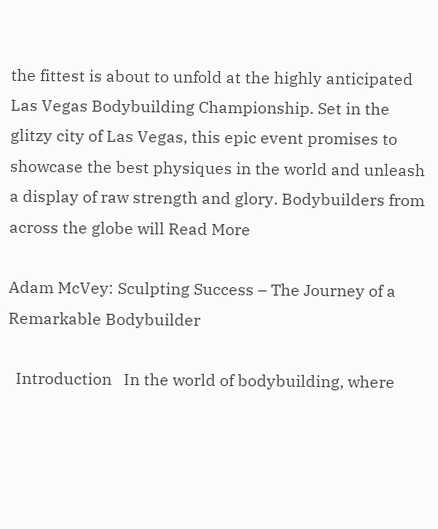the fittest is about to unfold at the highly anticipated Las Vegas Bodybuilding Championship. Set in the glitzy city of Las Vegas, this epic event promises to showcase the best physiques in the world and unleash a display of raw strength and glory. Bodybuilders from across the globe will Read More

Adam McVey: Sculpting Success – The Journey of a Remarkable Bodybuilder

  Introduction   In the world of bodybuilding, where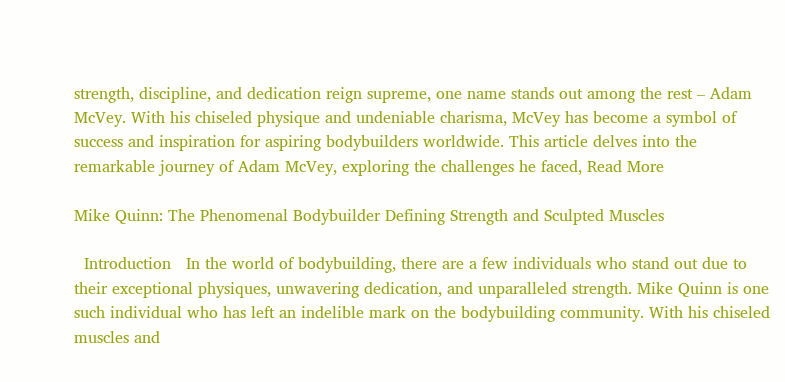strength, discipline, and dedication reign supreme, one name stands out among the rest – Adam McVey. With his chiseled physique and undeniable charisma, McVey has become a symbol of success and inspiration for aspiring bodybuilders worldwide. This article delves into the remarkable journey of Adam McVey, exploring the challenges he faced, Read More

Mike Quinn: The Phenomenal Bodybuilder Defining Strength and Sculpted Muscles

  Introduction   In the world of bodybuilding, there are a few individuals who stand out due to their exceptional physiques, unwavering dedication, and unparalleled strength. Mike Quinn is one such individual who has left an indelible mark on the bodybuilding community. With his chiseled muscles and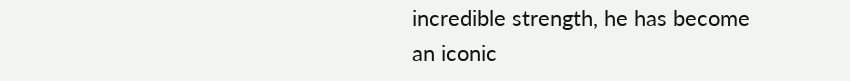incredible strength, he has become an iconic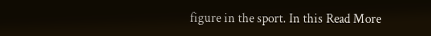figure in the sport. In this Read More